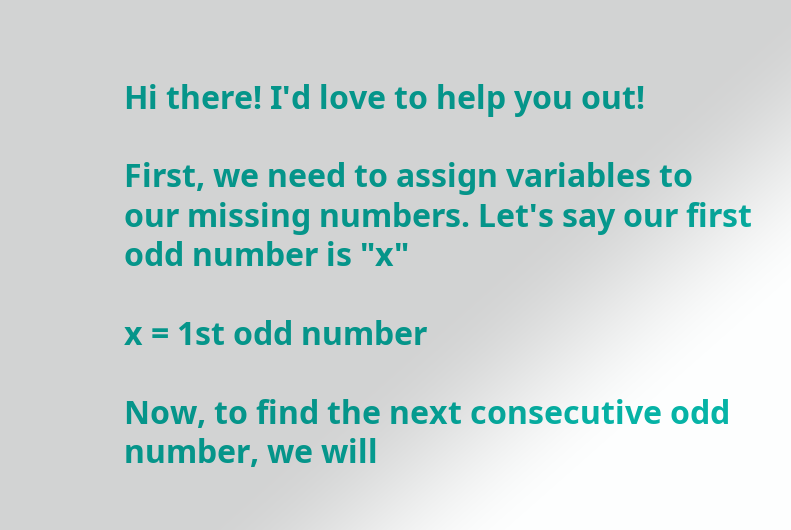Hi there! I'd love to help you out!

First, we need to assign variables to our missing numbers. Let's say our first odd number is "x"

x = 1st odd number

Now, to find the next consecutive odd number, we will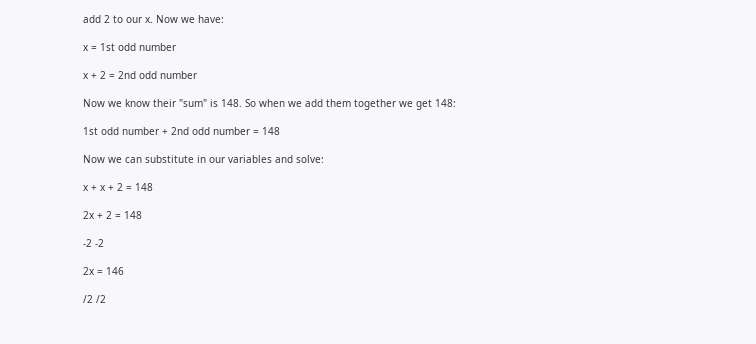add 2 to our x. Now we have:

x = 1st odd number

x + 2 = 2nd odd number

Now we know their "sum" is 148. So when we add them together we get 148:

1st odd number + 2nd odd number = 148

Now we can substitute in our variables and solve:

x + x + 2 = 148

2x + 2 = 148

-2 -2

2x = 146

/2 /2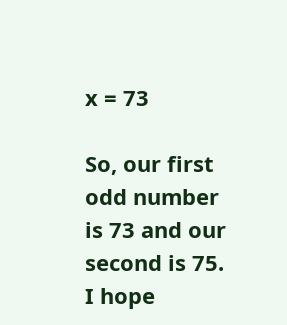x = 73

So, our first odd number is 73 and our second is 75. I hope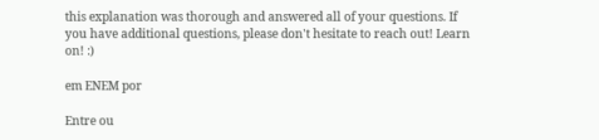this explanation was thorough and answered all of your questions. If you have additional questions, please don't hesitate to reach out! Learn on! :)

em ENEM por

Entre ou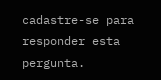cadastre-se para responder esta pergunta.